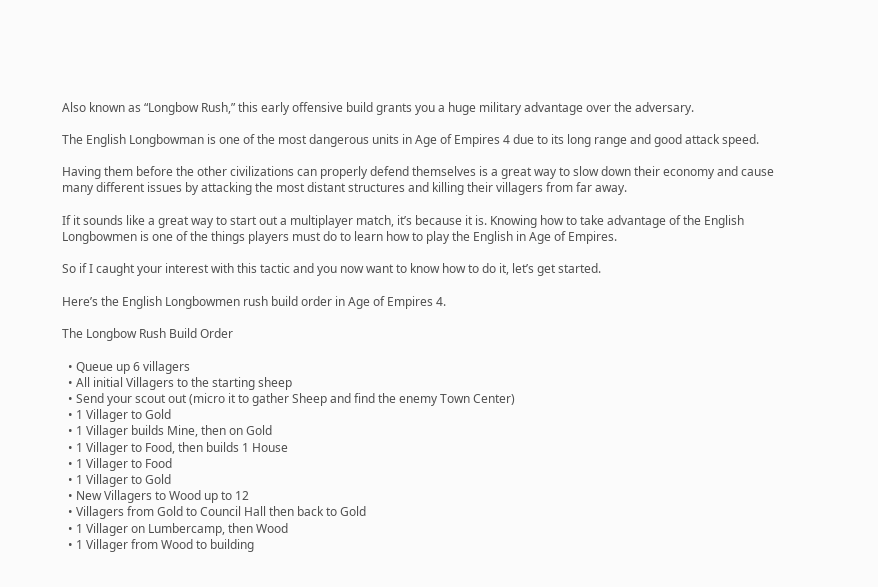Also known as “Longbow Rush,” this early offensive build grants you a huge military advantage over the adversary.

The English Longbowman is one of the most dangerous units in Age of Empires 4 due to its long range and good attack speed.

Having them before the other civilizations can properly defend themselves is a great way to slow down their economy and cause many different issues by attacking the most distant structures and killing their villagers from far away.

If it sounds like a great way to start out a multiplayer match, it’s because it is. Knowing how to take advantage of the English Longbowmen is one of the things players must do to learn how to play the English in Age of Empires.

So if I caught your interest with this tactic and you now want to know how to do it, let’s get started.

Here’s the English Longbowmen rush build order in Age of Empires 4.

The Longbow Rush Build Order

  • Queue up 6 villagers
  • All initial Villagers to the starting sheep
  • Send your scout out (micro it to gather Sheep and find the enemy Town Center)
  • 1 Villager to Gold
  • 1 Villager builds Mine, then on Gold
  • 1 Villager to Food, then builds 1 House
  • 1 Villager to Food
  • 1 Villager to Gold
  • New Villagers to Wood up to 12
  • Villagers from Gold to Council Hall then back to Gold
  • 1 Villager on Lumbercamp, then Wood
  • 1 Villager from Wood to building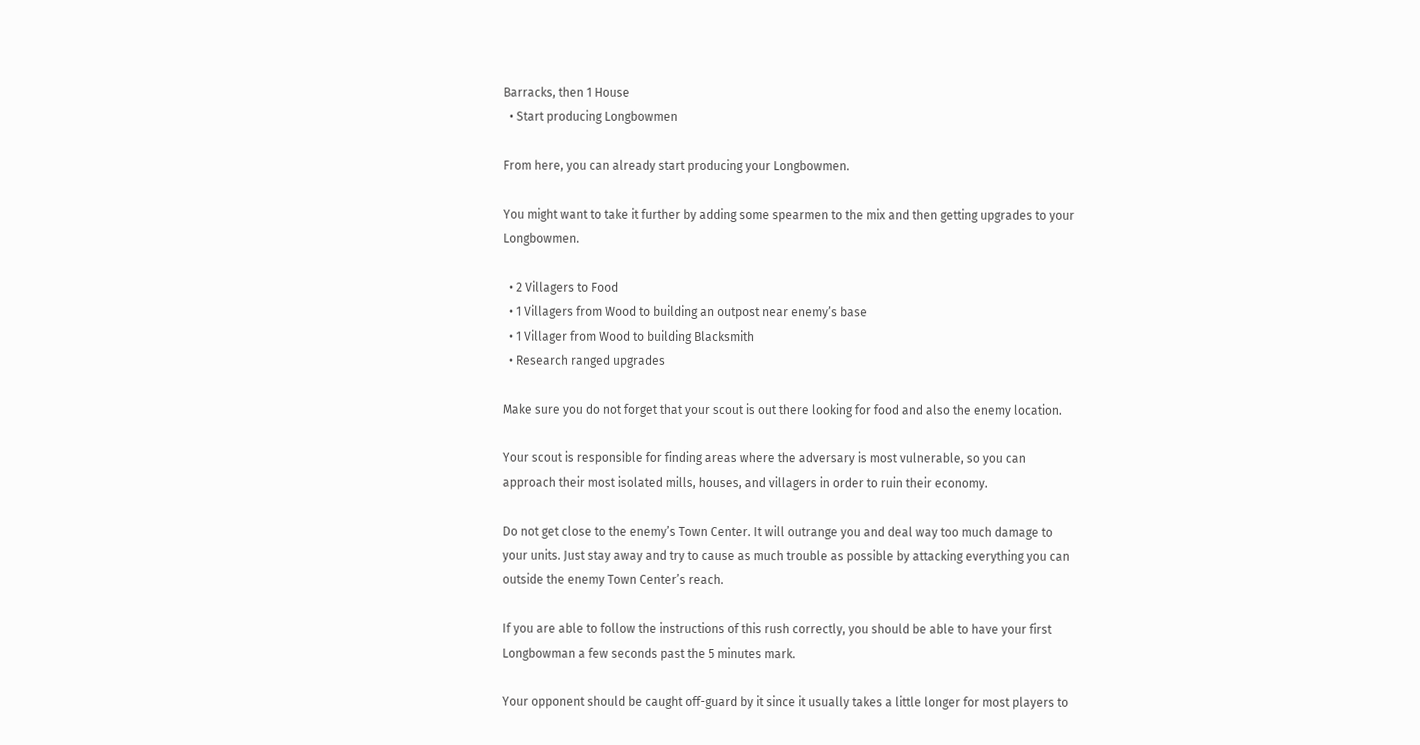Barracks, then 1 House
  • Start producing Longbowmen

From here, you can already start producing your Longbowmen.

You might want to take it further by adding some spearmen to the mix and then getting upgrades to your Longbowmen.

  • 2 Villagers to Food
  • 1 Villagers from Wood to building an outpost near enemy’s base
  • 1 Villager from Wood to building Blacksmith
  • Research ranged upgrades

Make sure you do not forget that your scout is out there looking for food and also the enemy location.

Your scout is responsible for finding areas where the adversary is most vulnerable, so you can approach their most isolated mills, houses, and villagers in order to ruin their economy.

Do not get close to the enemy’s Town Center. It will outrange you and deal way too much damage to your units. Just stay away and try to cause as much trouble as possible by attacking everything you can outside the enemy Town Center’s reach.

If you are able to follow the instructions of this rush correctly, you should be able to have your first Longbowman a few seconds past the 5 minutes mark.

Your opponent should be caught off-guard by it since it usually takes a little longer for most players to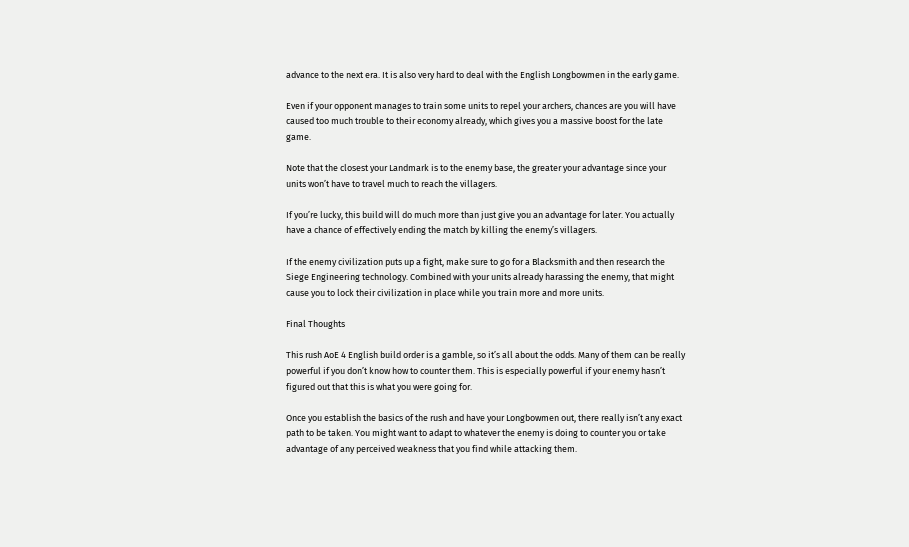advance to the next era. It is also very hard to deal with the English Longbowmen in the early game.

Even if your opponent manages to train some units to repel your archers, chances are you will have caused too much trouble to their economy already, which gives you a massive boost for the late game.

Note that the closest your Landmark is to the enemy base, the greater your advantage since your units won’t have to travel much to reach the villagers.

If you’re lucky, this build will do much more than just give you an advantage for later. You actually have a chance of effectively ending the match by killing the enemy’s villagers.

If the enemy civilization puts up a fight, make sure to go for a Blacksmith and then research the Siege Engineering technology. Combined with your units already harassing the enemy, that might cause you to lock their civilization in place while you train more and more units.

Final Thoughts

This rush AoE 4 English build order is a gamble, so it’s all about the odds. Many of them can be really powerful if you don’t know how to counter them. This is especially powerful if your enemy hasn’t figured out that this is what you were going for.

Once you establish the basics of the rush and have your Longbowmen out, there really isn’t any exact path to be taken. You might want to adapt to whatever the enemy is doing to counter you or take advantage of any perceived weakness that you find while attacking them.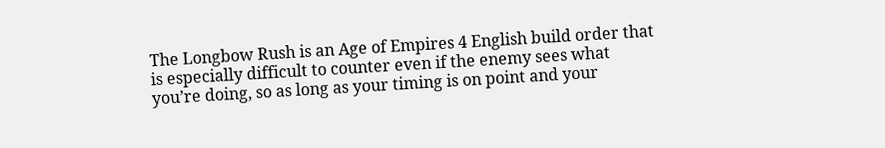The Longbow Rush is an Age of Empires 4 English build order that is especially difficult to counter even if the enemy sees what you’re doing, so as long as your timing is on point and your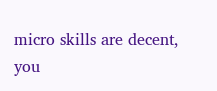micro skills are decent, you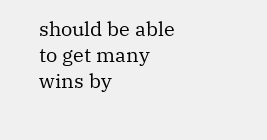should be able to get many wins by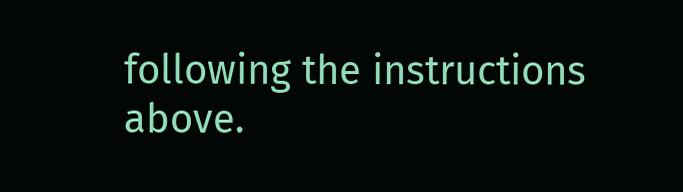following the instructions above.